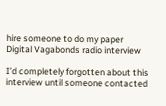hire someone to do my paper
Digital Vagabonds radio interview

I’d completely forgotten about this interview until someone contacted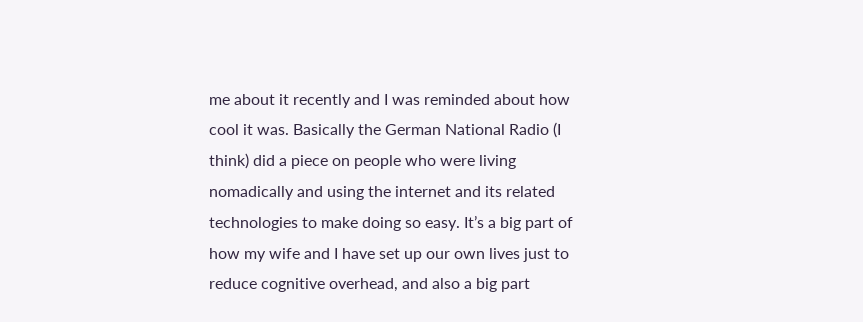me about it recently and I was reminded about how cool it was. Basically the German National Radio (I think) did a piece on people who were living nomadically and using the internet and its related technologies to make doing so easy. It’s a big part of how my wife and I have set up our own lives just to reduce cognitive overhead, and also a big part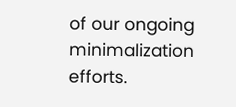of our ongoing minimalization efforts.